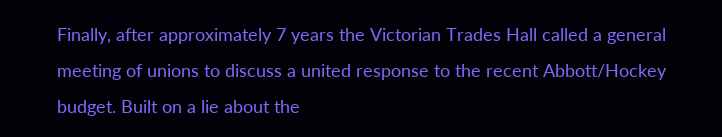Finally, after approximately 7 years the Victorian Trades Hall called a general meeting of unions to discuss a united response to the recent Abbott/Hockey budget. Built on a lie about the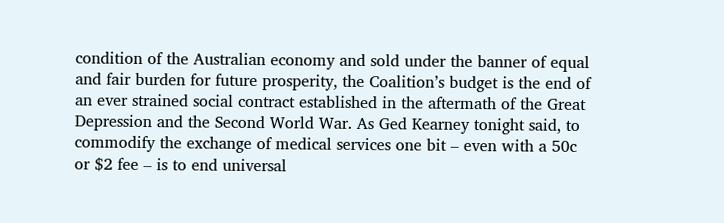condition of the Australian economy and sold under the banner of equal and fair burden for future prosperity, the Coalition’s budget is the end of an ever strained social contract established in the aftermath of the Great Depression and the Second World War. As Ged Kearney tonight said, to commodify the exchange of medical services one bit – even with a 50c or $2 fee – is to end universal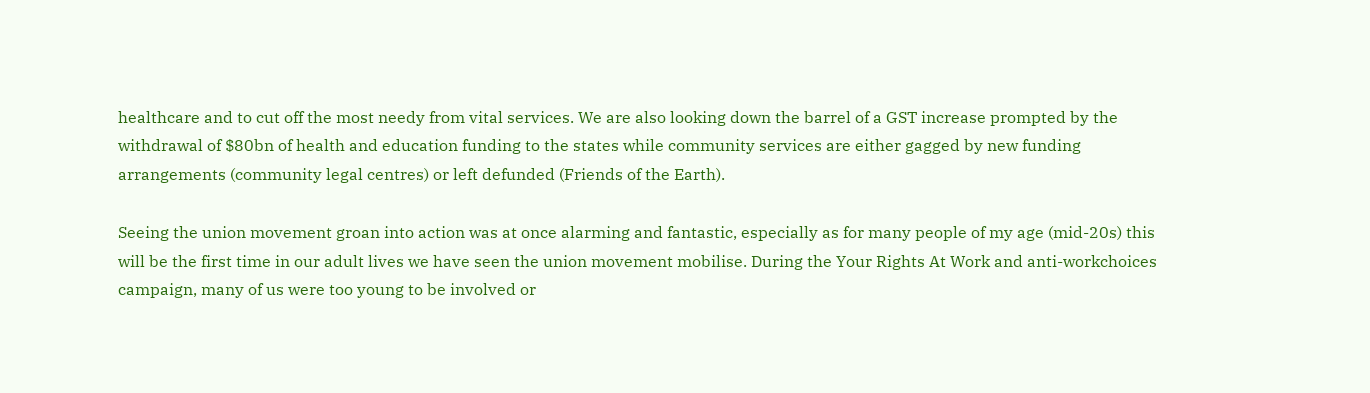healthcare and to cut off the most needy from vital services. We are also looking down the barrel of a GST increase prompted by the withdrawal of $80bn of health and education funding to the states while community services are either gagged by new funding arrangements (community legal centres) or left defunded (Friends of the Earth).

Seeing the union movement groan into action was at once alarming and fantastic, especially as for many people of my age (mid-20s) this will be the first time in our adult lives we have seen the union movement mobilise. During the Your Rights At Work and anti-workchoices campaign, many of us were too young to be involved or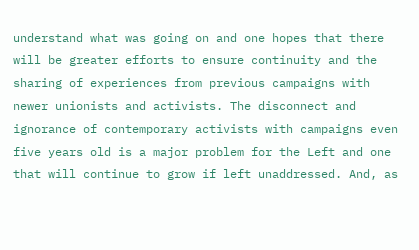understand what was going on and one hopes that there will be greater efforts to ensure continuity and the sharing of experiences from previous campaigns with newer unionists and activists. The disconnect and ignorance of contemporary activists with campaigns even five years old is a major problem for the Left and one that will continue to grow if left unaddressed. And, as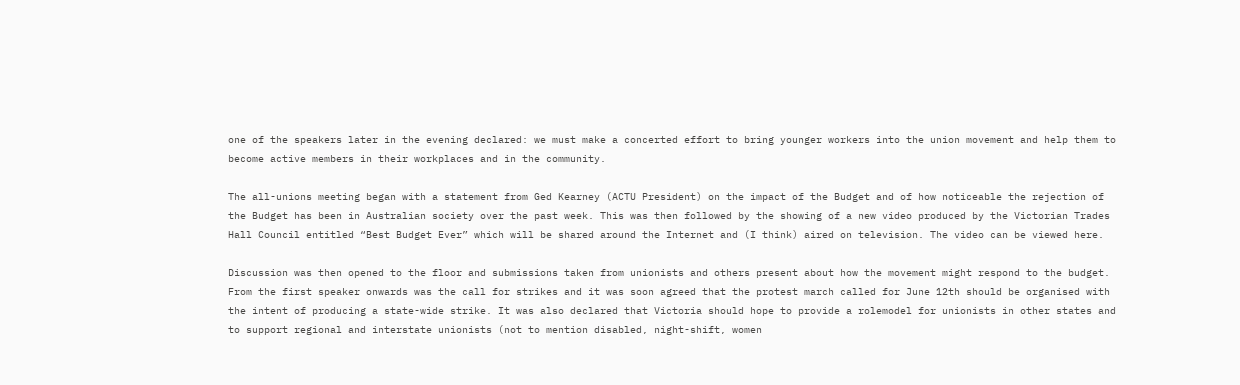one of the speakers later in the evening declared: we must make a concerted effort to bring younger workers into the union movement and help them to become active members in their workplaces and in the community.

The all-unions meeting began with a statement from Ged Kearney (ACTU President) on the impact of the Budget and of how noticeable the rejection of the Budget has been in Australian society over the past week. This was then followed by the showing of a new video produced by the Victorian Trades Hall Council entitled “Best Budget Ever” which will be shared around the Internet and (I think) aired on television. The video can be viewed here.

Discussion was then opened to the floor and submissions taken from unionists and others present about how the movement might respond to the budget. From the first speaker onwards was the call for strikes and it was soon agreed that the protest march called for June 12th should be organised with the intent of producing a state-wide strike. It was also declared that Victoria should hope to provide a rolemodel for unionists in other states and to support regional and interstate unionists (not to mention disabled, night-shift, women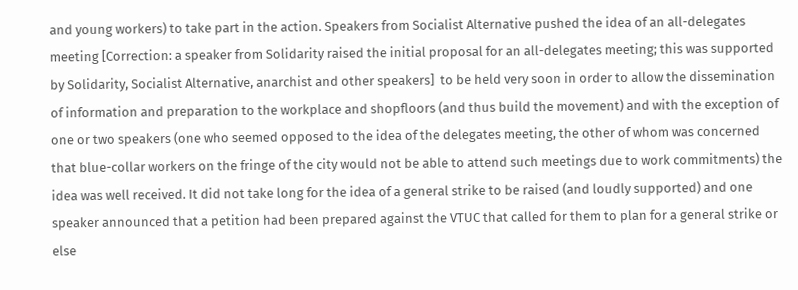and young workers) to take part in the action. Speakers from Socialist Alternative pushed the idea of an all-delegates meeting [Correction: a speaker from Solidarity raised the initial proposal for an all-delegates meeting; this was supported by Solidarity, Socialist Alternative, anarchist and other speakers]  to be held very soon in order to allow the dissemination of information and preparation to the workplace and shopfloors (and thus build the movement) and with the exception of one or two speakers (one who seemed opposed to the idea of the delegates meeting, the other of whom was concerned that blue-collar workers on the fringe of the city would not be able to attend such meetings due to work commitments) the idea was well received. It did not take long for the idea of a general strike to be raised (and loudly supported) and one speaker announced that a petition had been prepared against the VTUC that called for them to plan for a general strike or else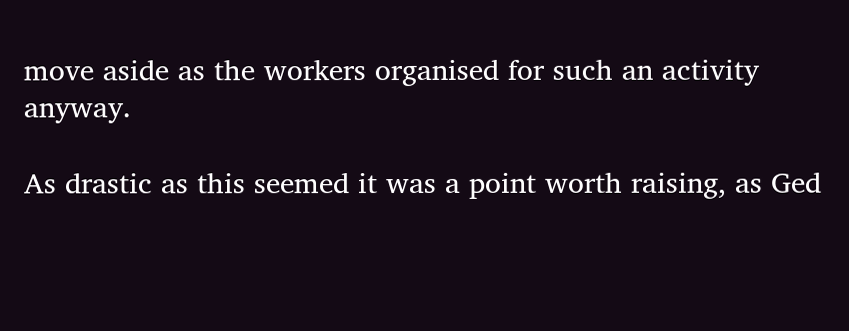move aside as the workers organised for such an activity anyway.

As drastic as this seemed it was a point worth raising, as Ged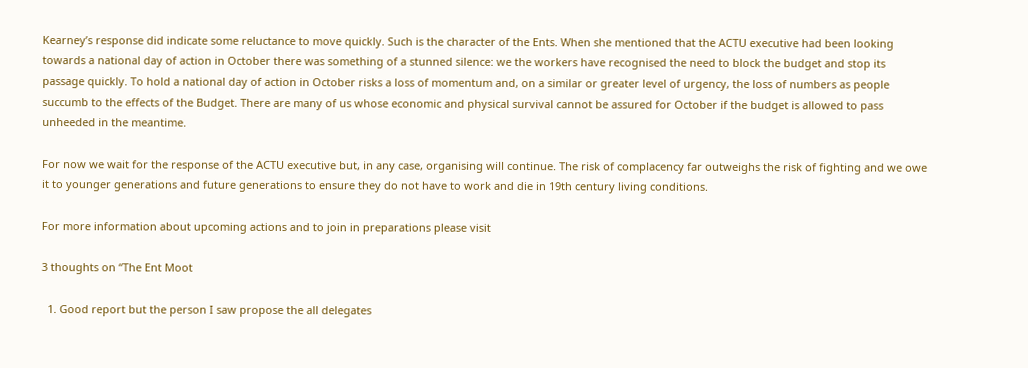Kearney’s response did indicate some reluctance to move quickly. Such is the character of the Ents. When she mentioned that the ACTU executive had been looking towards a national day of action in October there was something of a stunned silence: we the workers have recognised the need to block the budget and stop its passage quickly. To hold a national day of action in October risks a loss of momentum and, on a similar or greater level of urgency, the loss of numbers as people succumb to the effects of the Budget. There are many of us whose economic and physical survival cannot be assured for October if the budget is allowed to pass unheeded in the meantime.

For now we wait for the response of the ACTU executive but, in any case, organising will continue. The risk of complacency far outweighs the risk of fighting and we owe it to younger generations and future generations to ensure they do not have to work and die in 19th century living conditions.

For more information about upcoming actions and to join in preparations please visit

3 thoughts on “The Ent Moot

  1. Good report but the person I saw propose the all delegates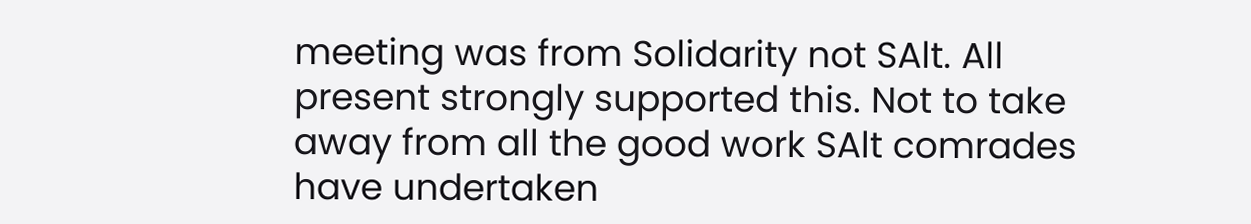meeting was from Solidarity not SAlt. All present strongly supported this. Not to take away from all the good work SAlt comrades have undertaken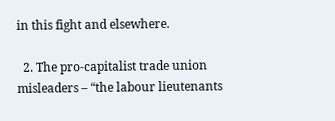in this fight and elsewhere.

  2. The pro-capitalist trade union misleaders – “the labour lieutenants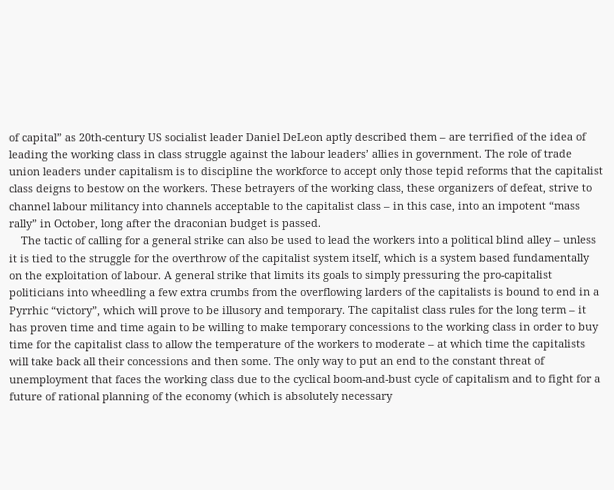of capital” as 20th-century US socialist leader Daniel DeLeon aptly described them – are terrified of the idea of leading the working class in class struggle against the labour leaders’ allies in government. The role of trade union leaders under capitalism is to discipline the workforce to accept only those tepid reforms that the capitalist class deigns to bestow on the workers. These betrayers of the working class, these organizers of defeat, strive to channel labour militancy into channels acceptable to the capitalist class – in this case, into an impotent “mass rally” in October, long after the draconian budget is passed.
    The tactic of calling for a general strike can also be used to lead the workers into a political blind alley – unless it is tied to the struggle for the overthrow of the capitalist system itself, which is a system based fundamentally on the exploitation of labour. A general strike that limits its goals to simply pressuring the pro-capitalist politicians into wheedling a few extra crumbs from the overflowing larders of the capitalists is bound to end in a Pyrrhic “victory”, which will prove to be illusory and temporary. The capitalist class rules for the long term – it has proven time and time again to be willing to make temporary concessions to the working class in order to buy time for the capitalist class to allow the temperature of the workers to moderate – at which time the capitalists will take back all their concessions and then some. The only way to put an end to the constant threat of unemployment that faces the working class due to the cyclical boom-and-bust cycle of capitalism and to fight for a future of rational planning of the economy (which is absolutely necessary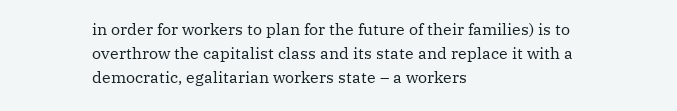in order for workers to plan for the future of their families) is to overthrow the capitalist class and its state and replace it with a democratic, egalitarian workers state – a workers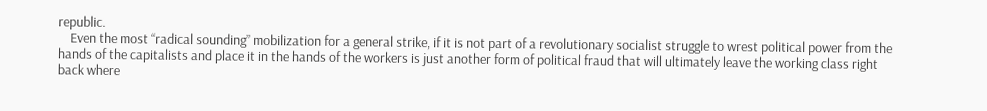republic.
    Even the most “radical sounding” mobilization for a general strike, if it is not part of a revolutionary socialist struggle to wrest political power from the hands of the capitalists and place it in the hands of the workers is just another form of political fraud that will ultimately leave the working class right back where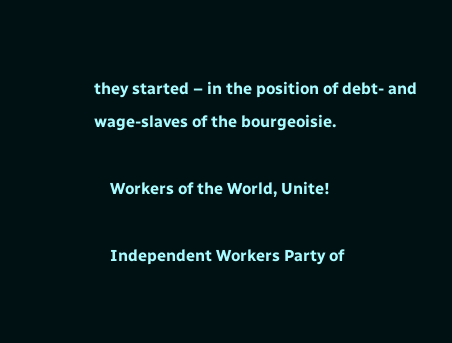they started – in the position of debt- and wage-slaves of the bourgeoisie.

    Workers of the World, Unite!

    Independent Workers Party of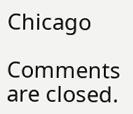Chicago

Comments are closed.